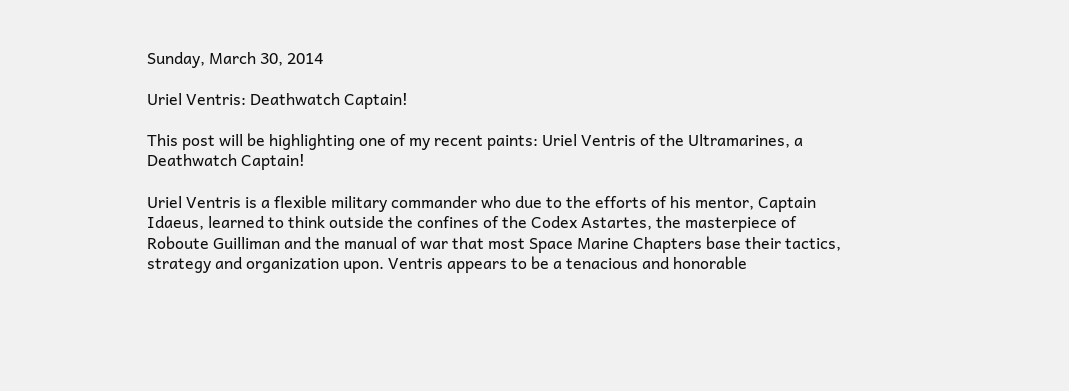Sunday, March 30, 2014

Uriel Ventris: Deathwatch Captain!

This post will be highlighting one of my recent paints: Uriel Ventris of the Ultramarines, a Deathwatch Captain!

Uriel Ventris is a flexible military commander who due to the efforts of his mentor, Captain Idaeus, learned to think outside the confines of the Codex Astartes, the masterpiece of Roboute Guilliman and the manual of war that most Space Marine Chapters base their tactics, strategy and organization upon. Ventris appears to be a tenacious and honorable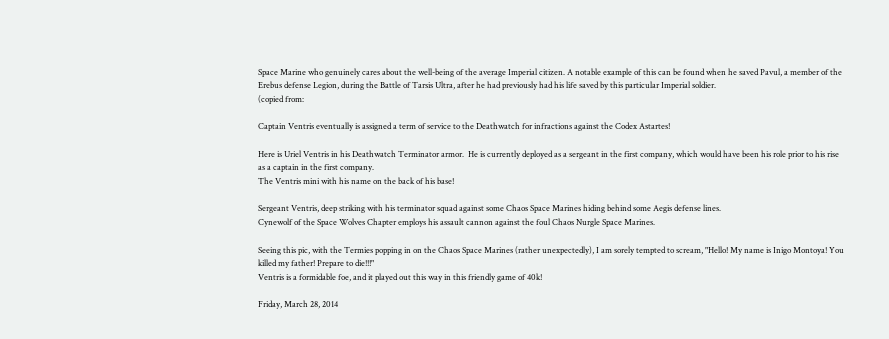Space Marine who genuinely cares about the well-being of the average Imperial citizen. A notable example of this can be found when he saved Pavul, a member of the Erebus defense Legion, during the Battle of Tarsis Ultra, after he had previously had his life saved by this particular Imperial soldier.
(copied from:

Captain Ventris eventually is assigned a term of service to the Deathwatch for infractions against the Codex Astartes!

Here is Uriel Ventris in his Deathwatch Terminator armor.  He is currently deployed as a sergeant in the first company, which would have been his role prior to his rise as a captain in the first company.
The Ventris mini with his name on the back of his base!

Sergeant Ventris, deep striking with his terminator squad against some Chaos Space Marines hiding behind some Aegis defense lines.
Cynewolf of the Space Wolves Chapter employs his assault cannon against the foul Chaos Nurgle Space Marines.

Seeing this pic, with the Termies popping in on the Chaos Space Marines (rather unexpectedly), I am sorely tempted to scream, "Hello! My name is Inigo Montoya! You killed my father! Prepare to die!!!"
Ventris is a formidable foe, and it played out this way in this friendly game of 40k!

Friday, March 28, 2014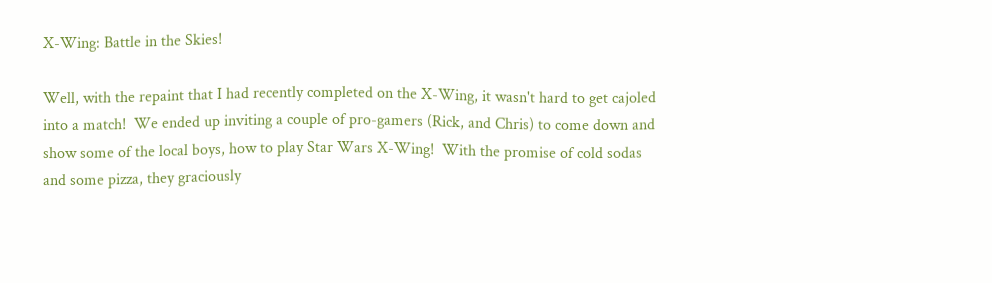X-Wing: Battle in the Skies!

Well, with the repaint that I had recently completed on the X-Wing, it wasn't hard to get cajoled into a match!  We ended up inviting a couple of pro-gamers (Rick, and Chris) to come down and show some of the local boys, how to play Star Wars X-Wing!  With the promise of cold sodas and some pizza, they graciously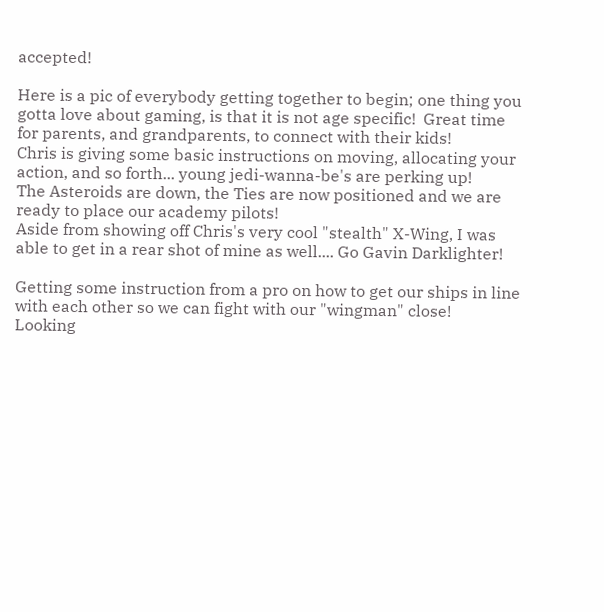accepted!

Here is a pic of everybody getting together to begin; one thing you gotta love about gaming, is that it is not age specific!  Great time for parents, and grandparents, to connect with their kids!
Chris is giving some basic instructions on moving, allocating your action, and so forth... young jedi-wanna-be's are perking up!
The Asteroids are down, the Ties are now positioned and we are ready to place our academy pilots!
Aside from showing off Chris's very cool "stealth" X-Wing, I was able to get in a rear shot of mine as well.... Go Gavin Darklighter!

Getting some instruction from a pro on how to get our ships in line with each other so we can fight with our "wingman" close!
Looking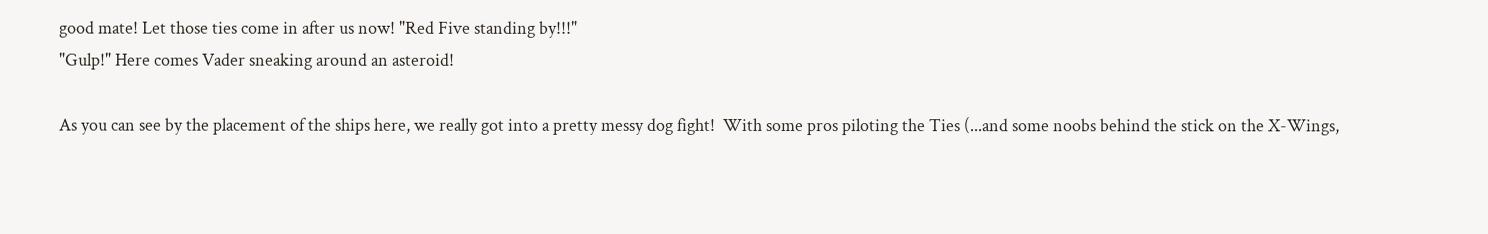good mate! Let those ties come in after us now! "Red Five standing by!!!"
"Gulp!" Here comes Vader sneaking around an asteroid!

As you can see by the placement of the ships here, we really got into a pretty messy dog fight!  With some pros piloting the Ties (...and some noobs behind the stick on the X-Wings,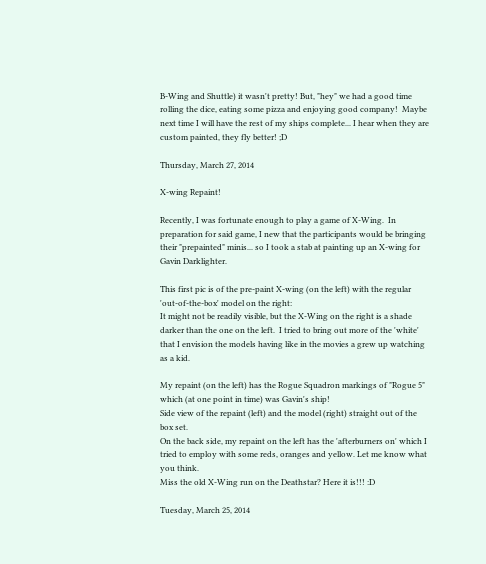B-Wing and Shuttle) it wasn't pretty! But, "hey" we had a good time rolling the dice, eating some pizza and enjoying good company!  Maybe next time I will have the rest of my ships complete... I hear when they are custom painted, they fly better! ;D

Thursday, March 27, 2014

X-wing Repaint!

Recently, I was fortunate enough to play a game of X-Wing.  In preparation for said game, I new that the participants would be bringing their "prepainted" minis... so I took a stab at painting up an X-wing for Gavin Darklighter.

This first pic is of the pre-paint X-wing (on the left) with the regular 'out-of-the-box' model on the right:
It might not be readily visible, but the X-Wing on the right is a shade darker than the one on the left.  I tried to bring out more of the 'white' that I envision the models having like in the movies a grew up watching as a kid.

My repaint (on the left) has the Rogue Squadron markings of "Rogue 5" which (at one point in time) was Gavin's ship!
Side view of the repaint (left) and the model (right) straight out of the box set.
On the back side, my repaint on the left has the 'afterburners on' which I tried to employ with some reds, oranges and yellow. Let me know what you think.
Miss the old X-Wing run on the Deathstar? Here it is!!! :D

Tuesday, March 25, 2014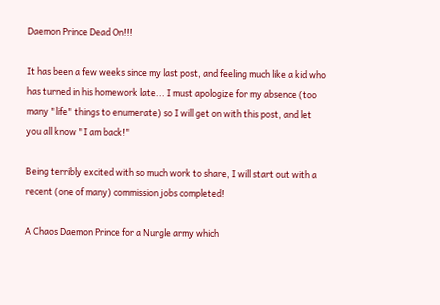Daemon Prince Dead On!!!

It has been a few weeks since my last post, and feeling much like a kid who has turned in his homework late... I must apologize for my absence (too many "life" things to enumerate) so I will get on with this post, and let you all know "I am back!"

Being terribly excited with so much work to share, I will start out with a recent (one of many) commission jobs completed!

A Chaos Daemon Prince for a Nurgle army which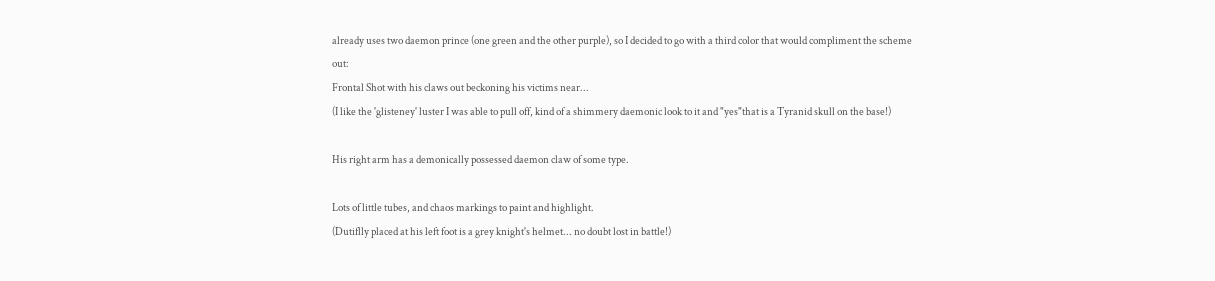already uses two daemon prince (one green and the other purple), so I decided to go with a third color that would compliment the scheme out:
Frontal Shot with his claws out beckoning his victims near...
(I like the 'glisteney' luster I was able to pull off, kind of a shimmery daemonic look to it and "yes"that is a Tyranid skull on the base!)

His right arm has a demonically possessed daemon claw of some type.

Lots of little tubes, and chaos markings to paint and highlight.
(Dutiflly placed at his left foot is a grey knight's helmet... no doubt lost in battle!)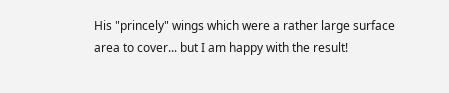His "princely" wings which were a rather large surface area to cover... but I am happy with the result!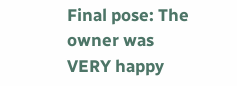Final pose: The owner was VERY happy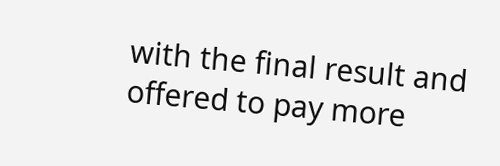with the final result and offered to pay more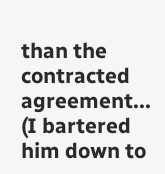than the contracted agreement... (I bartered him down to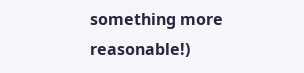something more reasonable!)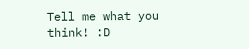Tell me what you think! :D